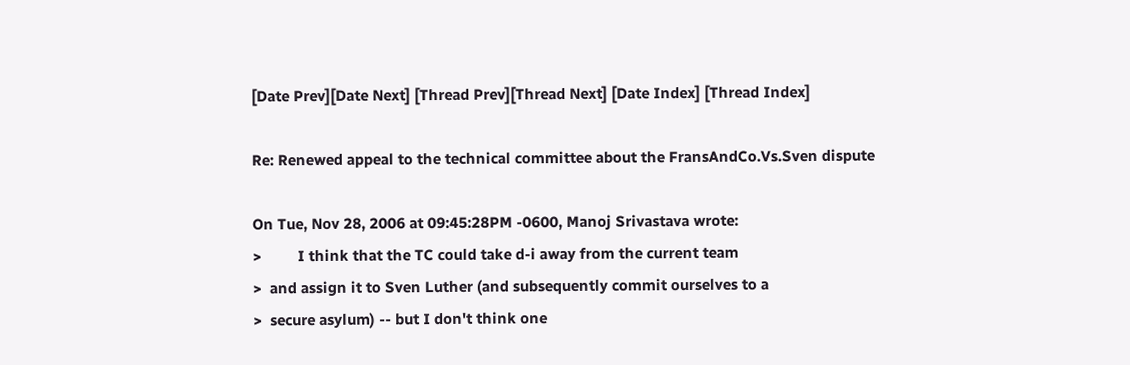[Date Prev][Date Next] [Thread Prev][Thread Next] [Date Index] [Thread Index]

Re: Renewed appeal to the technical committee about the FransAndCo.Vs.Sven dispute

On Tue, Nov 28, 2006 at 09:45:28PM -0600, Manoj Srivastava wrote:
>         I think that the TC could take d-i away from the current team
>  and assign it to Sven Luther (and subsequently commit ourselves to a
>  secure asylum) -- but I don't think one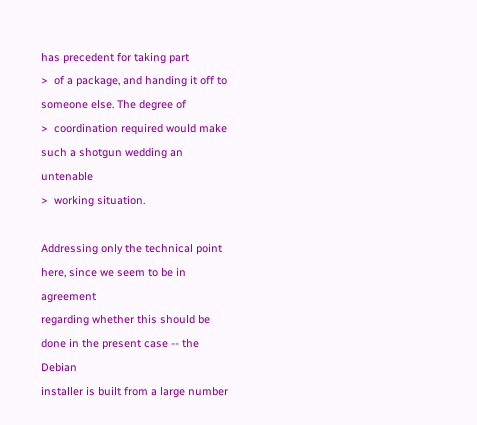has precedent for taking part
>  of a package, and handing it off to someone else. The degree of
>  coordination required would make such a shotgun wedding an untenable
>  working situation.

Addressing only the technical point here, since we seem to be in agreement
regarding whether this should be done in the present case -- the Debian
installer is built from a large number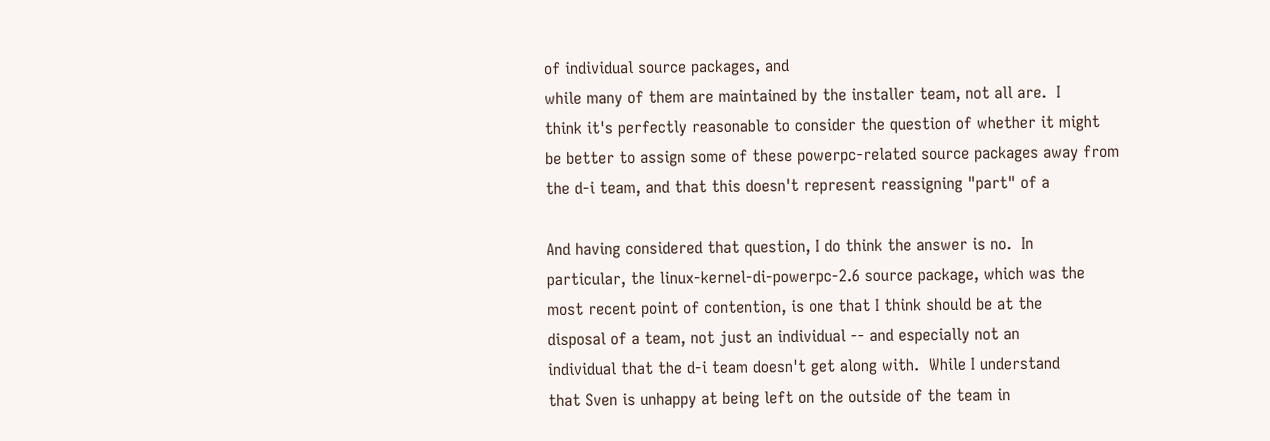of individual source packages, and
while many of them are maintained by the installer team, not all are.  I
think it's perfectly reasonable to consider the question of whether it might
be better to assign some of these powerpc-related source packages away from
the d-i team, and that this doesn't represent reassigning "part" of a

And having considered that question, I do think the answer is no.  In
particular, the linux-kernel-di-powerpc-2.6 source package, which was the
most recent point of contention, is one that I think should be at the
disposal of a team, not just an individual -- and especially not an
individual that the d-i team doesn't get along with.  While I understand
that Sven is unhappy at being left on the outside of the team in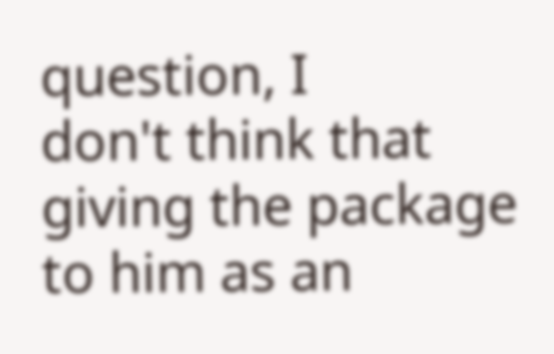question, I
don't think that giving the package to him as an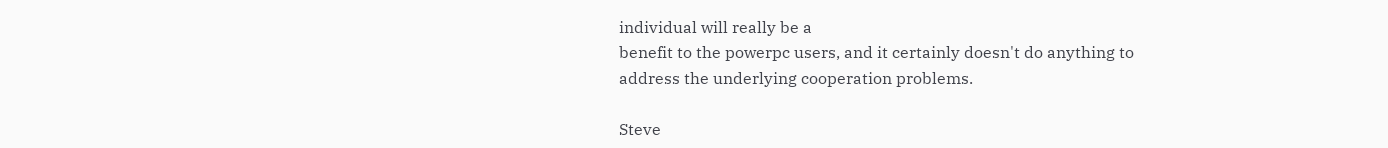individual will really be a
benefit to the powerpc users, and it certainly doesn't do anything to
address the underlying cooperation problems.

Steve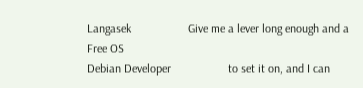Langasek                   Give me a lever long enough and a Free OS
Debian Developer                   to set it on, and I can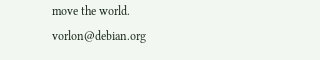move the world.
vorlon@debian.org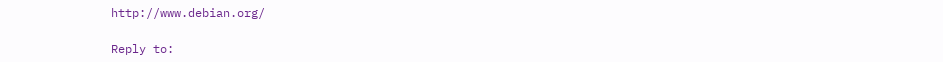http://www.debian.org/

Reply to: